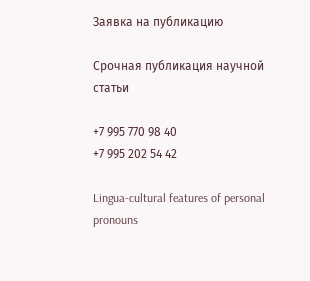Заявка на публикацию

Срочная публикация научной статьи

+7 995 770 98 40
+7 995 202 54 42

Lingua-cultural features of personal pronouns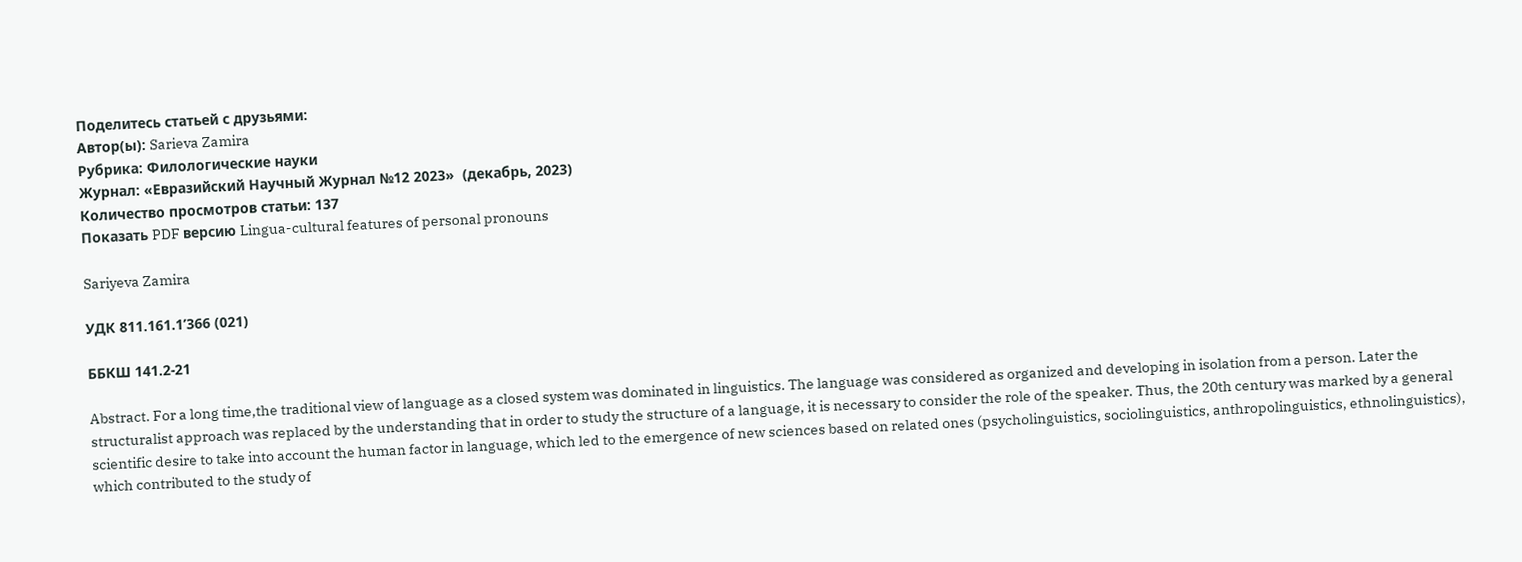Поделитесь статьей с друзьями:
Автор(ы): Sarieva Zamira
Рубрика: Филологические науки
Журнал: «Евразийский Научный Журнал №12 2023»  (декабрь, 2023)
Количество просмотров статьи: 137
Показать PDF версию Lingua-cultural features of personal pronouns

Sariyeva Zamira

УДК 811.161.1’366 (021)

ББКШ 141.2-21

Abstract. For a long time,the traditional view of language as a closed system was dominated in linguistics. The language was considered as organized and developing in isolation from a person. Later the structuralist approach was replaced by the understanding that in order to study the structure of a language, it is necessary to consider the role of the speaker. Thus, the 20th century was marked by a general scientific desire to take into account the human factor in language, which led to the emergence of new sciences based on related ones (psycholinguistics, sociolinguistics, anthropolinguistics, ethnolinguistics), which contributed to the study of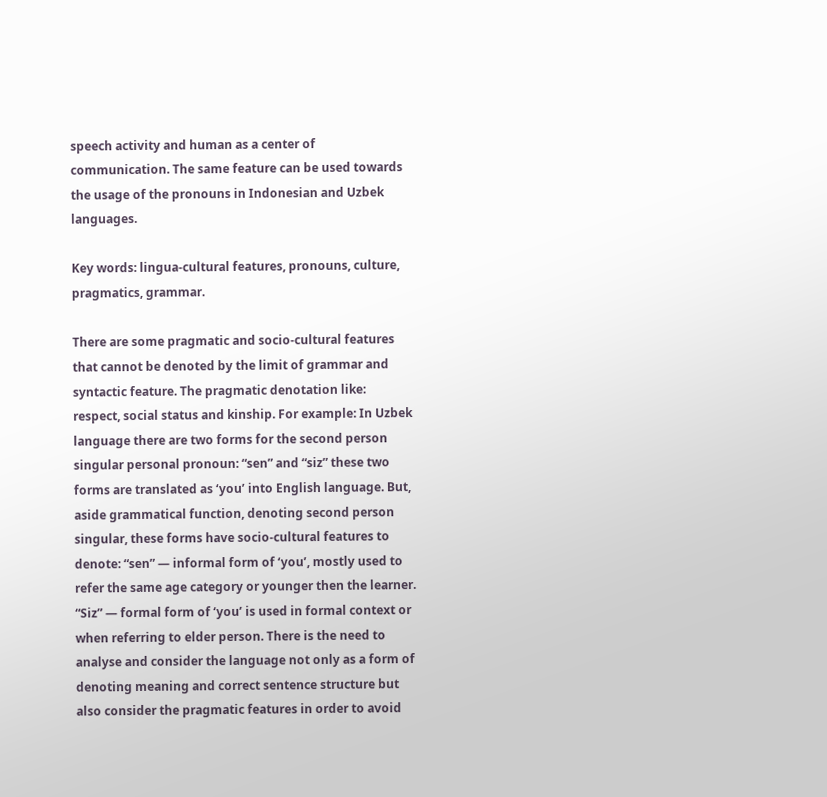speech activity and human as a center of communication. The same feature can be used towards the usage of the pronouns in Indonesian and Uzbek languages.

Key words: lingua-cultural features, pronouns, culture, pragmatics, grammar.

There are some pragmatic and socio-cultural features that cannot be denoted by the limit of grammar and syntactic feature. The pragmatic denotation like: respect, social status and kinship. For example: In Uzbek language there are two forms for the second person singular personal pronoun: “sen” and “siz” these two forms are translated as ‘you’ into English language. But, aside grammatical function, denoting second person singular, these forms have socio-cultural features to denote: “sen” — informal form of ‘you’, mostly used to refer the same age category or younger then the learner. “Siz” — formal form of ‘you’ is used in formal context or when referring to elder person. There is the need to analyse and consider the language not only as a form of denoting meaning and correct sentence structure but also consider the pragmatic features in order to avoid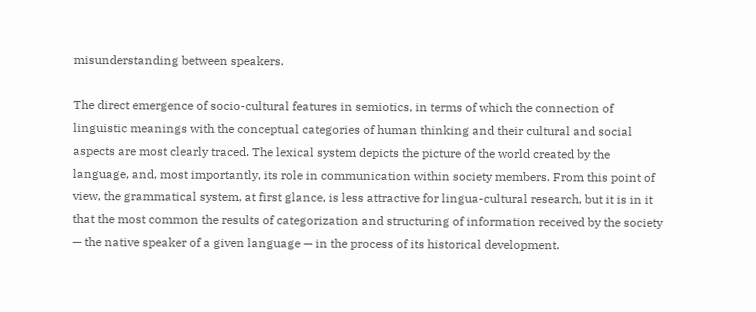misunderstanding between speakers.

The direct emergence of socio-cultural features in semiotics, in terms of which the connection of linguistic meanings with the conceptual categories of human thinking and their cultural and social aspects are most clearly traced. The lexical system depicts the picture of the world created by the language, and, most importantly, its role in communication within society members. From this point of view, the grammatical system, at first glance, is less attractive for lingua-cultural research, but it is in it that the most common the results of categorization and structuring of information received by the society — the native speaker of a given language — in the process of its historical development.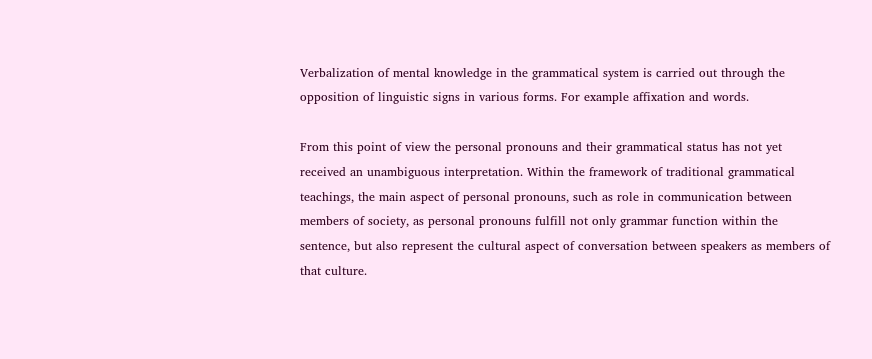Verbalization of mental knowledge in the grammatical system is carried out through the opposition of linguistic signs in various forms. For example affixation and words.

From this point of view the personal pronouns and their grammatical status has not yet received an unambiguous interpretation. Within the framework of traditional grammatical teachings, the main aspect of personal pronouns, such as role in communication between members of society, as personal pronouns fulfill not only grammar function within the sentence, but also represent the cultural aspect of conversation between speakers as members of that culture.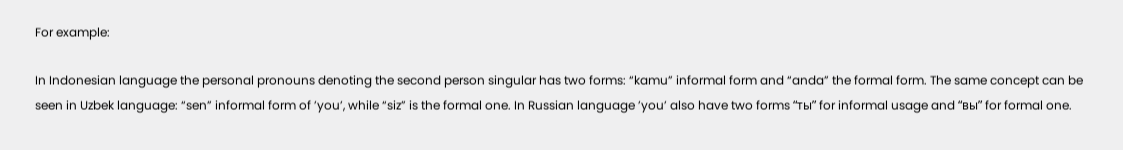For example:

In Indonesian language the personal pronouns denoting the second person singular has two forms: “kamu” informal form and “anda” the formal form. The same concept can be seen in Uzbek language: “sen” informal form of ’you’, while “siz” is the formal one. In Russian language ’you’ also have two forms “ты” for informal usage and “вы” for formal one.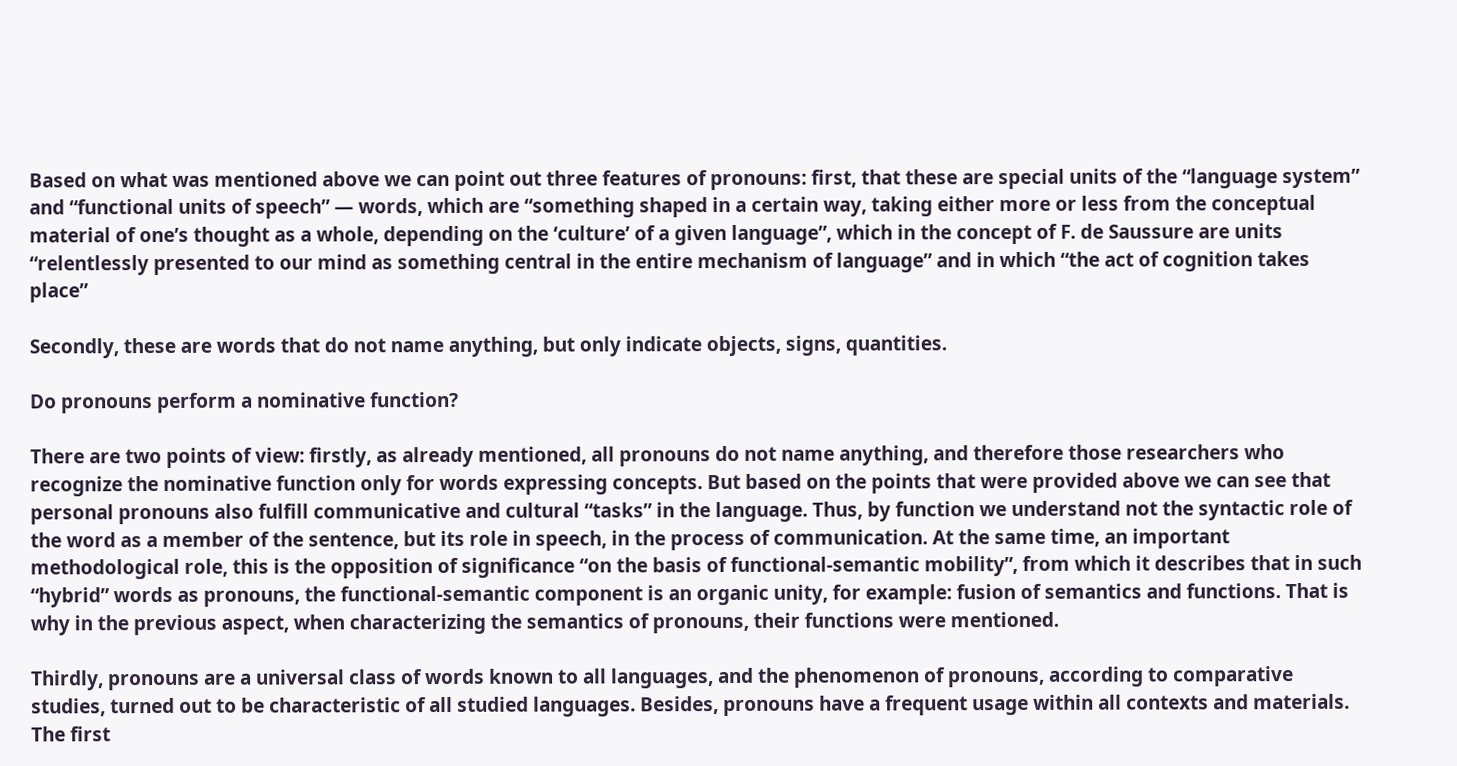Based on what was mentioned above we can point out three features of pronouns: first, that these are special units of the “language system” and “functional units of speech” — words, which are “something shaped in a certain way, taking either more or less from the conceptual material of one’s thought as a whole, depending on the ‘culture’ of a given language”, which in the concept of F. de Saussure are units “relentlessly presented to our mind as something central in the entire mechanism of language” and in which “the act of cognition takes place”

Secondly, these are words that do not name anything, but only indicate objects, signs, quantities.

Do pronouns perform a nominative function?

There are two points of view: firstly, as already mentioned, all pronouns do not name anything, and therefore those researchers who recognize the nominative function only for words expressing concepts. But based on the points that were provided above we can see that personal pronouns also fulfill communicative and cultural “tasks” in the language. Thus, by function we understand not the syntactic role of the word as a member of the sentence, but its role in speech, in the process of communication. At the same time, an important methodological role, this is the opposition of significance “on the basis of functional-semantic mobility”, from which it describes that in such “hybrid” words as pronouns, the functional-semantic component is an organic unity, for example: fusion of semantics and functions. That is why in the previous aspect, when characterizing the semantics of pronouns, their functions were mentioned.

Thirdly, pronouns are a universal class of words known to all languages, and the phenomenon of pronouns, according to comparative studies, turned out to be characteristic of all studied languages. Besides, pronouns have a frequent usage within all contexts and materials. The first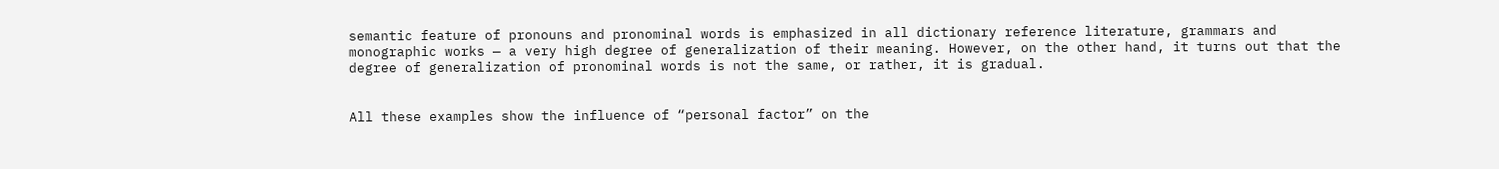semantic feature of pronouns and pronominal words is emphasized in all dictionary reference literature, grammars and monographic works — a very high degree of generalization of their meaning. However, on the other hand, it turns out that the degree of generalization of pronominal words is not the same, or rather, it is gradual.


All these examples show the influence of “personal factor” on the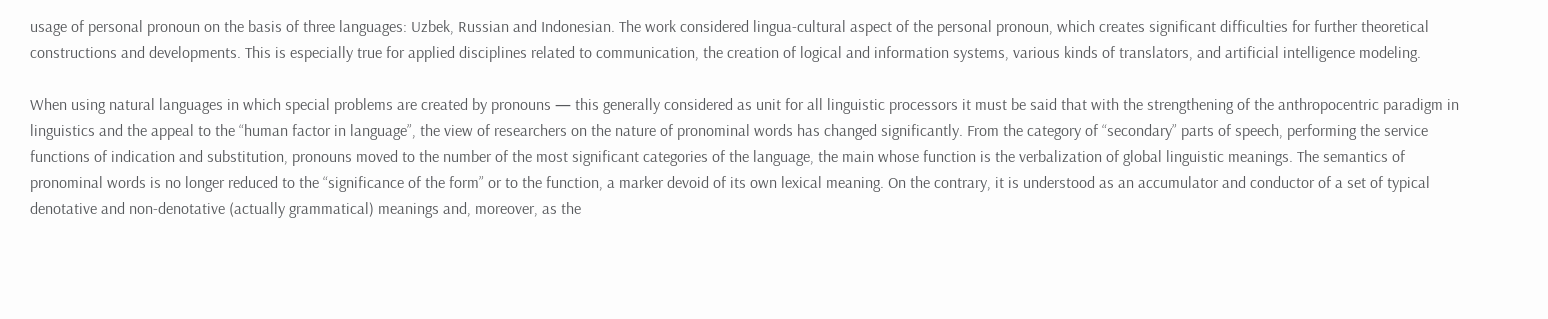usage of personal pronoun on the basis of three languages: Uzbek, Russian and Indonesian. The work considered lingua-cultural aspect of the personal pronoun, which creates significant difficulties for further theoretical constructions and developments. This is especially true for applied disciplines related to communication, the creation of logical and information systems, various kinds of translators, and artificial intelligence modeling.

When using natural languages in which special problems are created by pronouns — this generally considered as unit for all linguistic processors it must be said that with the strengthening of the anthropocentric paradigm in linguistics and the appeal to the “human factor in language”, the view of researchers on the nature of pronominal words has changed significantly. From the category of “secondary” parts of speech, performing the service functions of indication and substitution, pronouns moved to the number of the most significant categories of the language, the main whose function is the verbalization of global linguistic meanings. The semantics of pronominal words is no longer reduced to the “significance of the form” or to the function, a marker devoid of its own lexical meaning. On the contrary, it is understood as an accumulator and conductor of a set of typical denotative and non-denotative (actually grammatical) meanings and, moreover, as the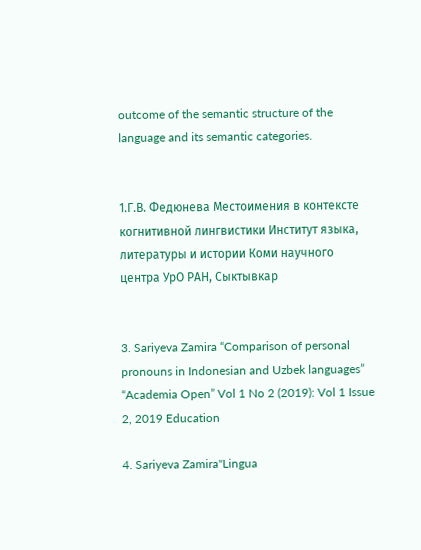outcome of the semantic structure of the language and its semantic categories.


1.Г.В. Федюнева Местоимения в контексте когнитивной лингвистики Институт языка, литературы и истории Коми научного центра УрО РАН, Сыктывкар


3. Sariyeva Zamira “Comparison of personal pronouns in Indonesian and Uzbek languages” “Academia Open” Vol 1 No 2 (2019): Vol 1 Issue 2, 2019 Education

4. Sariyeva Zamira"Lingua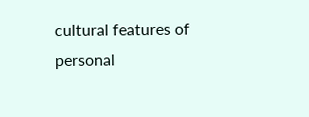cultural features of personal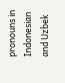pronouns in Indonesian and Uzbek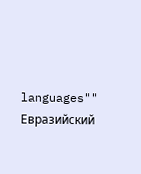languages"" Евразийский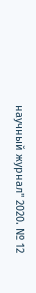научный журнал" 2020. № 12